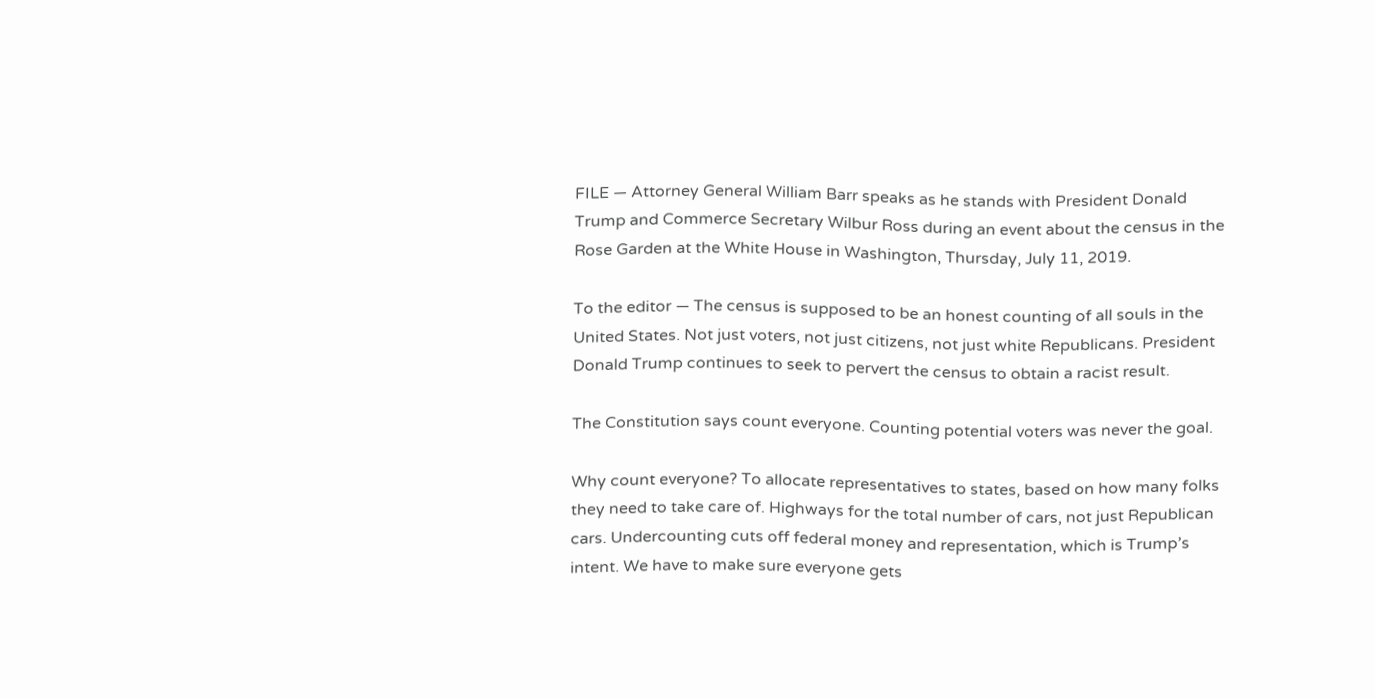FILE — Attorney General William Barr speaks as he stands with President Donald Trump and Commerce Secretary Wilbur Ross during an event about the census in the Rose Garden at the White House in Washington, Thursday, July 11, 2019.

To the editor — The census is supposed to be an honest counting of all souls in the United States. Not just voters, not just citizens, not just white Republicans. President Donald Trump continues to seek to pervert the census to obtain a racist result.

The Constitution says count everyone. Counting potential voters was never the goal.

Why count everyone? To allocate representatives to states, based on how many folks they need to take care of. Highways for the total number of cars, not just Republican cars. Undercounting cuts off federal money and representation, which is Trump’s intent. We have to make sure everyone gets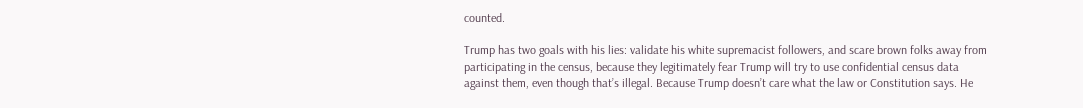counted.

Trump has two goals with his lies: validate his white supremacist followers, and scare brown folks away from participating in the census, because they legitimately fear Trump will try to use confidential census data against them, even though that’s illegal. Because Trump doesn’t care what the law or Constitution says. He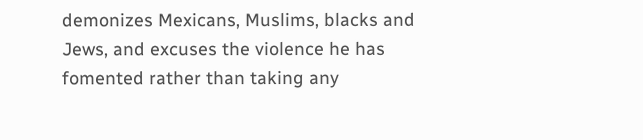demonizes Mexicans, Muslims, blacks and Jews, and excuses the violence he has fomented rather than taking any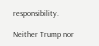responsibility.

Neither Trump nor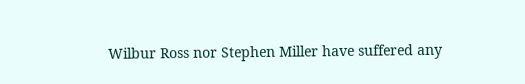Wilbur Ross nor Stephen Miller have suffered any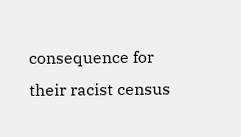consequence for their racist census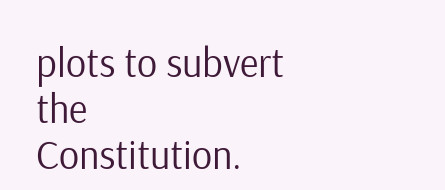plots to subvert the Constitution.